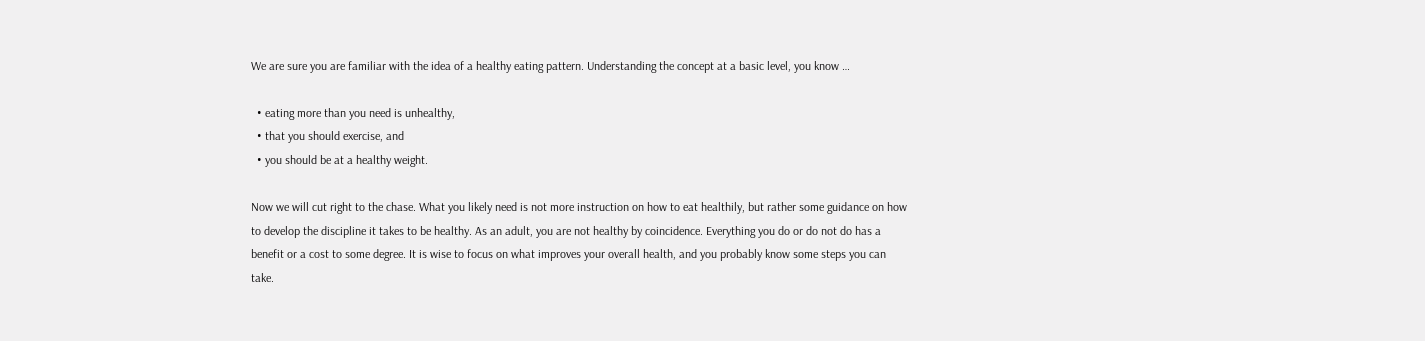We are sure you are familiar with the idea of a healthy eating pattern. Understanding the concept at a basic level, you know …

  • eating more than you need is unhealthy,
  • that you should exercise, and
  • you should be at a healthy weight.

Now we will cut right to the chase. What you likely need is not more instruction on how to eat healthily, but rather some guidance on how to develop the discipline it takes to be healthy. As an adult, you are not healthy by coincidence. Everything you do or do not do has a benefit or a cost to some degree. It is wise to focus on what improves your overall health, and you probably know some steps you can take.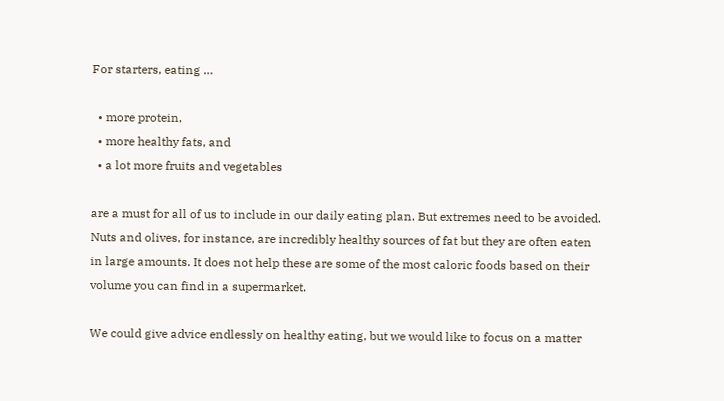For starters, eating …

  • more protein,
  • more healthy fats, and
  • a lot more fruits and vegetables

are a must for all of us to include in our daily eating plan. But extremes need to be avoided. Nuts and olives, for instance, are incredibly healthy sources of fat but they are often eaten in large amounts. It does not help these are some of the most caloric foods based on their volume you can find in a supermarket.

We could give advice endlessly on healthy eating, but we would like to focus on a matter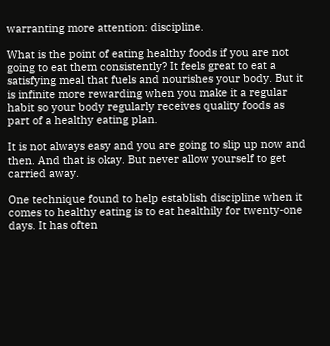warranting more attention: discipline.

What is the point of eating healthy foods if you are not going to eat them consistently? It feels great to eat a satisfying meal that fuels and nourishes your body. But it is infinite more rewarding when you make it a regular habit so your body regularly receives quality foods as part of a healthy eating plan.

It is not always easy and you are going to slip up now and then. And that is okay. But never allow yourself to get carried away.

One technique found to help establish discipline when it comes to healthy eating is to eat healthily for twenty-one days. It has often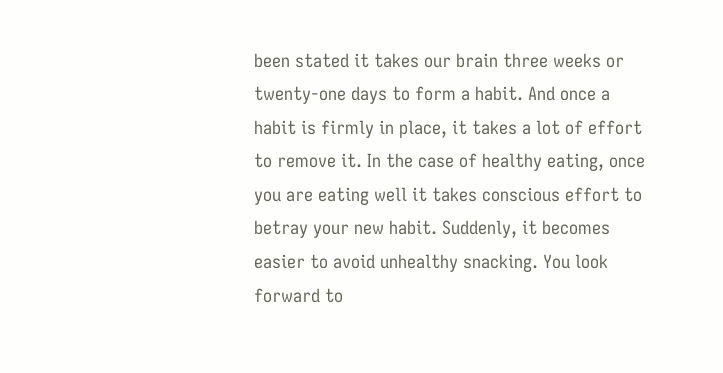been stated it takes our brain three weeks or twenty-one days to form a habit. And once a habit is firmly in place, it takes a lot of effort to remove it. In the case of healthy eating, once you are eating well it takes conscious effort to betray your new habit. Suddenly, it becomes easier to avoid unhealthy snacking. You look forward to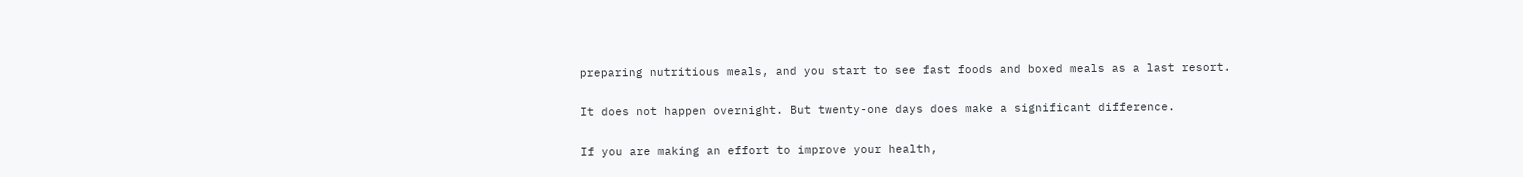preparing nutritious meals, and you start to see fast foods and boxed meals as a last resort.

It does not happen overnight. But twenty-one days does make a significant difference.

If you are making an effort to improve your health,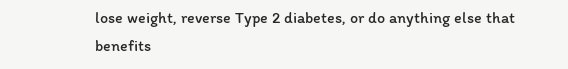lose weight, reverse Type 2 diabetes, or do anything else that benefits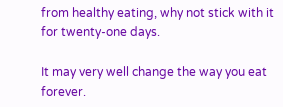from healthy eating, why not stick with it for twenty-one days.

It may very well change the way you eat forever.